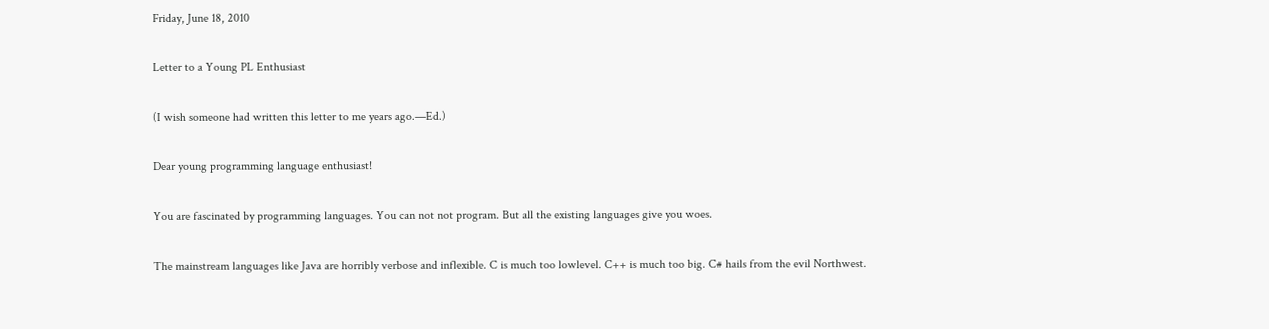Friday, June 18, 2010

Letter to a Young PL Enthusiast

(I wish someone had written this letter to me years ago.—Ed.)

Dear young programming language enthusiast!

You are fascinated by programming languages. You can not not program. But all the existing languages give you woes.

The mainstream languages like Java are horribly verbose and inflexible. C is much too lowlevel. C++ is much too big. C# hails from the evil Northwest.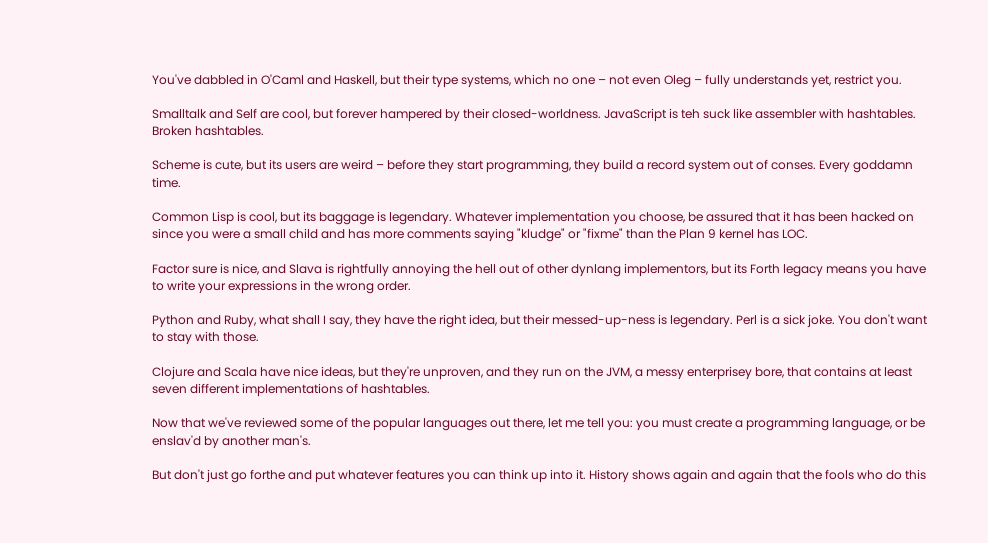You've dabbled in O'Caml and Haskell, but their type systems, which no one – not even Oleg – fully understands yet, restrict you.

Smalltalk and Self are cool, but forever hampered by their closed-worldness. JavaScript is teh suck like assembler with hashtables. Broken hashtables.

Scheme is cute, but its users are weird – before they start programming, they build a record system out of conses. Every goddamn time.

Common Lisp is cool, but its baggage is legendary. Whatever implementation you choose, be assured that it has been hacked on since you were a small child and has more comments saying "kludge" or "fixme" than the Plan 9 kernel has LOC.

Factor sure is nice, and Slava is rightfully annoying the hell out of other dynlang implementors, but its Forth legacy means you have to write your expressions in the wrong order.

Python and Ruby, what shall I say, they have the right idea, but their messed-up-ness is legendary. Perl is a sick joke. You don't want to stay with those.

Clojure and Scala have nice ideas, but they're unproven, and they run on the JVM, a messy enterprisey bore, that contains at least seven different implementations of hashtables.

Now that we've reviewed some of the popular languages out there, let me tell you: you must create a programming language, or be enslav'd by another man's.

But don't just go forthe and put whatever features you can think up into it. History shows again and again that the fools who do this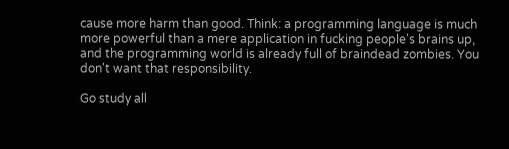cause more harm than good. Think: a programming language is much more powerful than a mere application in fucking people's brains up, and the programming world is already full of braindead zombies. You don't want that responsibility.

Go study all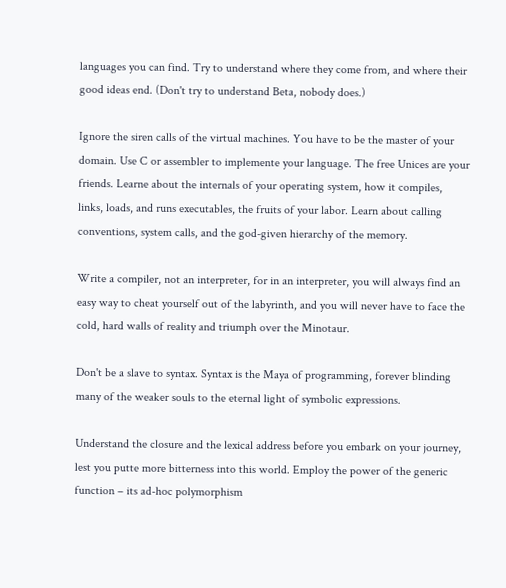languages you can find. Try to understand where they come from, and where their good ideas end. (Don't try to understand Beta, nobody does.)

Ignore the siren calls of the virtual machines. You have to be the master of your domain. Use C or assembler to implemente your language. The free Unices are your friends. Learne about the internals of your operating system, how it compiles, links, loads, and runs executables, the fruits of your labor. Learn about calling conventions, system calls, and the god-given hierarchy of the memory.

Write a compiler, not an interpreter, for in an interpreter, you will always find an easy way to cheat yourself out of the labyrinth, and you will never have to face the cold, hard walls of reality and triumph over the Minotaur.

Don't be a slave to syntax. Syntax is the Maya of programming, forever blinding many of the weaker souls to the eternal light of symbolic expressions.

Understand the closure and the lexical address before you embark on your journey, lest you putte more bitterness into this world. Employ the power of the generic function – its ad-hoc polymorphism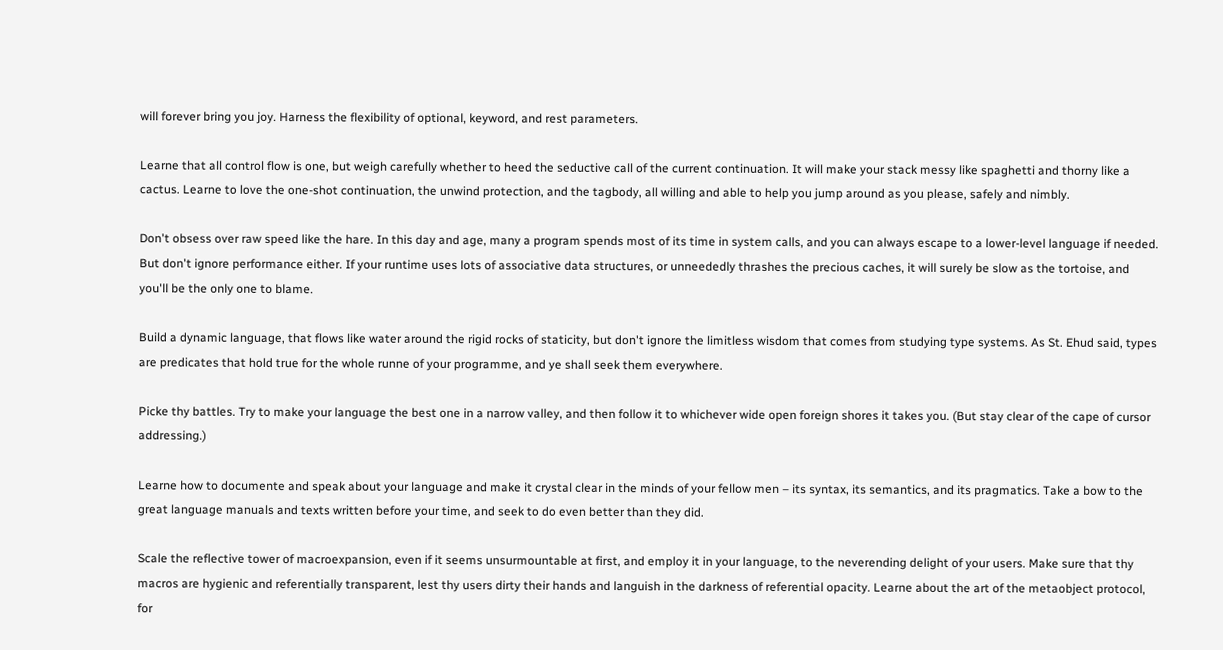will forever bring you joy. Harness the flexibility of optional, keyword, and rest parameters.

Learne that all control flow is one, but weigh carefully whether to heed the seductive call of the current continuation. It will make your stack messy like spaghetti and thorny like a cactus. Learne to love the one-shot continuation, the unwind protection, and the tagbody, all willing and able to help you jump around as you please, safely and nimbly.

Don't obsess over raw speed like the hare. In this day and age, many a program spends most of its time in system calls, and you can always escape to a lower-level language if needed. But don't ignore performance either. If your runtime uses lots of associative data structures, or unneededly thrashes the precious caches, it will surely be slow as the tortoise, and you'll be the only one to blame.

Build a dynamic language, that flows like water around the rigid rocks of staticity, but don't ignore the limitless wisdom that comes from studying type systems. As St. Ehud said, types are predicates that hold true for the whole runne of your programme, and ye shall seek them everywhere.

Picke thy battles. Try to make your language the best one in a narrow valley, and then follow it to whichever wide open foreign shores it takes you. (But stay clear of the cape of cursor addressing.)

Learne how to documente and speak about your language and make it crystal clear in the minds of your fellow men – its syntax, its semantics, and its pragmatics. Take a bow to the great language manuals and texts written before your time, and seek to do even better than they did.

Scale the reflective tower of macroexpansion, even if it seems unsurmountable at first, and employ it in your language, to the neverending delight of your users. Make sure that thy macros are hygienic and referentially transparent, lest thy users dirty their hands and languish in the darkness of referential opacity. Learne about the art of the metaobject protocol, for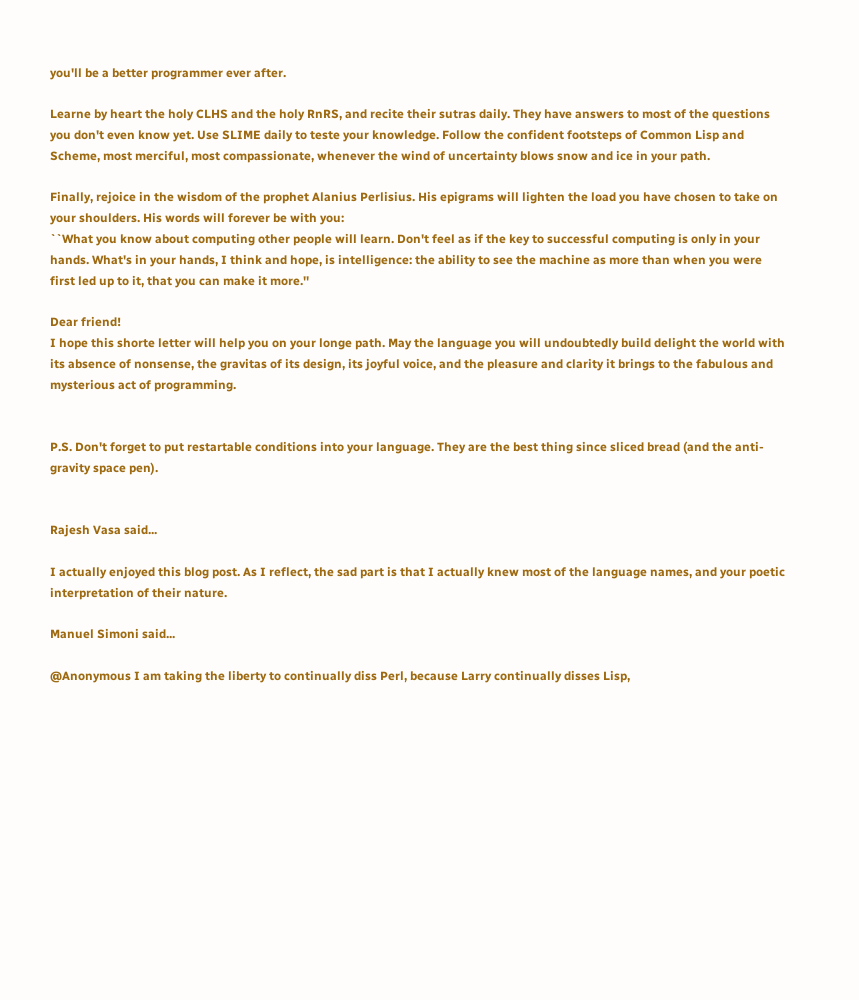you'll be a better programmer ever after.

Learne by heart the holy CLHS and the holy RnRS, and recite their sutras daily. They have answers to most of the questions you don't even know yet. Use SLIME daily to teste your knowledge. Follow the confident footsteps of Common Lisp and Scheme, most merciful, most compassionate, whenever the wind of uncertainty blows snow and ice in your path.

Finally, rejoice in the wisdom of the prophet Alanius Perlisius. His epigrams will lighten the load you have chosen to take on your shoulders. His words will forever be with you:
``What you know about computing other people will learn. Don't feel as if the key to successful computing is only in your hands. What's in your hands, I think and hope, is intelligence: the ability to see the machine as more than when you were first led up to it, that you can make it more.''

Dear friend!
I hope this shorte letter will help you on your longe path. May the language you will undoubtedly build delight the world with its absence of nonsense, the gravitas of its design, its joyful voice, and the pleasure and clarity it brings to the fabulous and mysterious act of programming.


P.S. Don't forget to put restartable conditions into your language. They are the best thing since sliced bread (and the anti-gravity space pen).


Rajesh Vasa said...

I actually enjoyed this blog post. As I reflect, the sad part is that I actually knew most of the language names, and your poetic interpretation of their nature.

Manuel Simoni said...

@Anonymous I am taking the liberty to continually diss Perl, because Larry continually disses Lisp,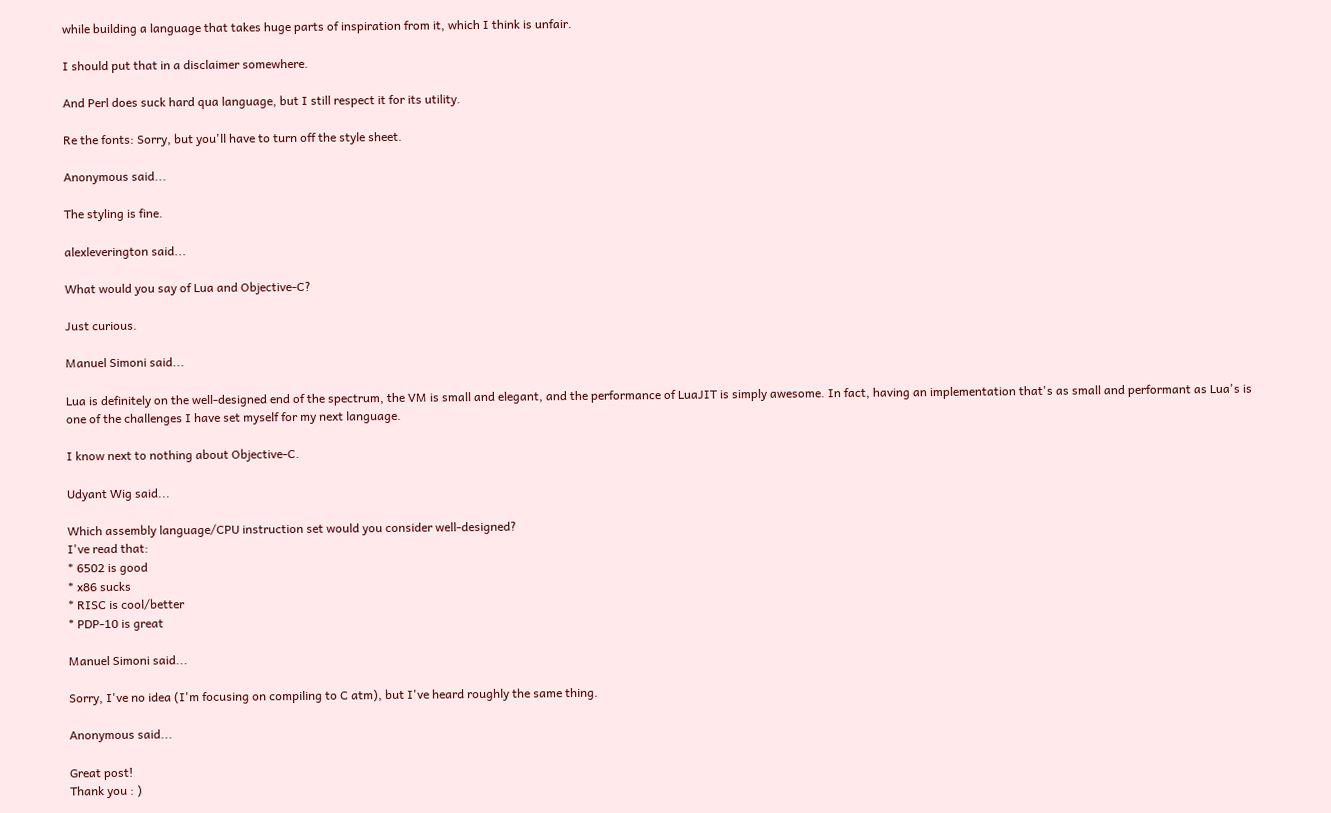while building a language that takes huge parts of inspiration from it, which I think is unfair.

I should put that in a disclaimer somewhere.

And Perl does suck hard qua language, but I still respect it for its utility.

Re the fonts: Sorry, but you'll have to turn off the style sheet.

Anonymous said...

The styling is fine.

alexleverington said...

What would you say of Lua and Objective-C?

Just curious.

Manuel Simoni said...

Lua is definitely on the well-designed end of the spectrum, the VM is small and elegant, and the performance of LuaJIT is simply awesome. In fact, having an implementation that's as small and performant as Lua's is one of the challenges I have set myself for my next language.

I know next to nothing about Objective-C.

Udyant Wig said...

Which assembly language/CPU instruction set would you consider well-designed?
I've read that:
* 6502 is good
* x86 sucks
* RISC is cool/better
* PDP-10 is great

Manuel Simoni said...

Sorry, I've no idea (I'm focusing on compiling to C atm), but I've heard roughly the same thing.

Anonymous said...

Great post!
Thank you : )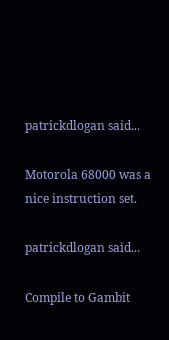patrickdlogan said...

Motorola 68000 was a nice instruction set.

patrickdlogan said...

Compile to Gambit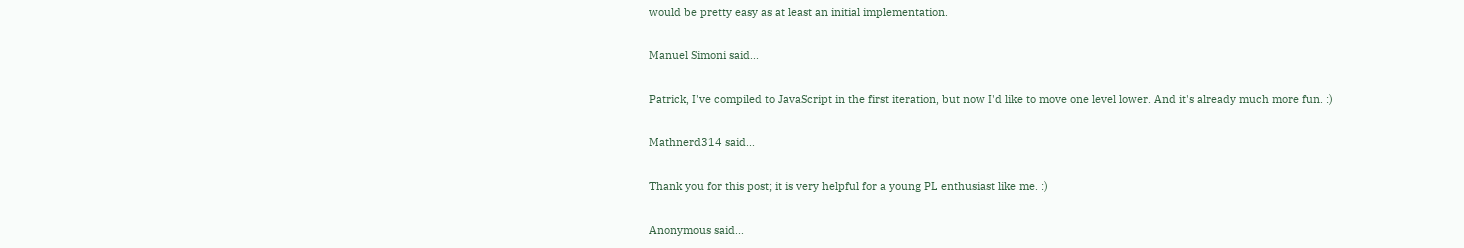would be pretty easy as at least an initial implementation.

Manuel Simoni said...

Patrick, I've compiled to JavaScript in the first iteration, but now I'd like to move one level lower. And it's already much more fun. :)

Mathnerd314 said...

Thank you for this post; it is very helpful for a young PL enthusiast like me. :)

Anonymous said...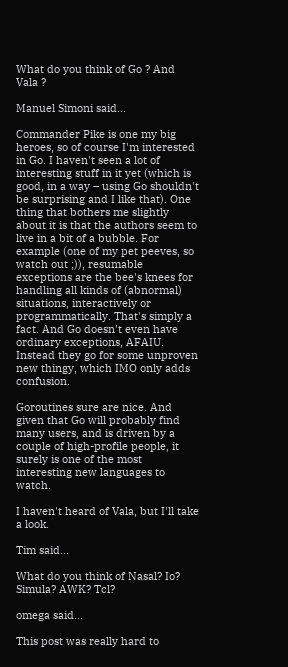What do you think of Go ? And Vala ?

Manuel Simoni said...

Commander Pike is one my big heroes, so of course I'm interested in Go. I haven't seen a lot of interesting stuff in it yet (which is good, in a way – using Go shouldn't be surprising and I like that). One thing that bothers me slightly about it is that the authors seem to live in a bit of a bubble. For example (one of my pet peeves, so watch out ;)), resumable exceptions are the bee's knees for handling all kinds of (abnormal) situations, interactively or programmatically. That's simply a fact. And Go doesn't even have ordinary exceptions, AFAIU. Instead they go for some unproven new thingy, which IMO only adds confusion.

Goroutines sure are nice. And given that Go will probably find many users, and is driven by a couple of high-profile people, it surely is one of the most interesting new languages to watch.

I haven't heard of Vala, but I'll take a look.

Tim said...

What do you think of Nasal? Io? Simula? AWK? Tcl?

omega said...

This post was really hard to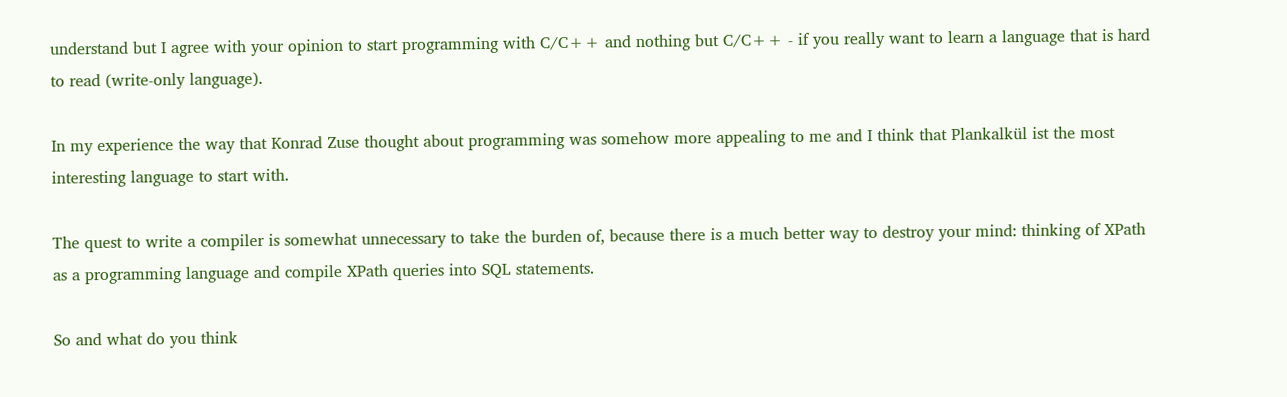understand but I agree with your opinion to start programming with C/C++ and nothing but C/C++ - if you really want to learn a language that is hard to read (write-only language).

In my experience the way that Konrad Zuse thought about programming was somehow more appealing to me and I think that Plankalkül ist the most interesting language to start with.

The quest to write a compiler is somewhat unnecessary to take the burden of, because there is a much better way to destroy your mind: thinking of XPath as a programming language and compile XPath queries into SQL statements.

So and what do you think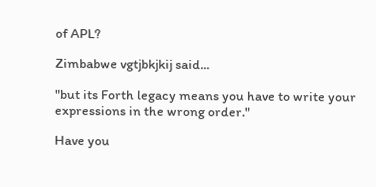of APL?

Zimbabwe vgtjbkjkij said...

"but its Forth legacy means you have to write your expressions in the wrong order."

Have you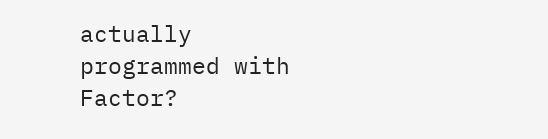actually programmed with Factor?